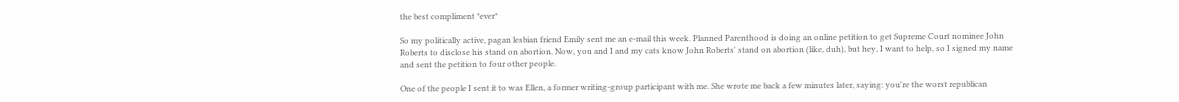the best compliment *ever*

So my politically active, pagan lesbian friend Emily sent me an e-mail this week. Planned Parenthood is doing an online petition to get Supreme Court nominee John Roberts to disclose his stand on abortion. Now, you and I and my cats know John Roberts' stand on abortion (like, duh), but hey, I want to help, so I signed my name and sent the petition to four other people.

One of the people I sent it to was Ellen, a former writing-group participant with me. She wrote me back a few minutes later, saying: you're the worst republican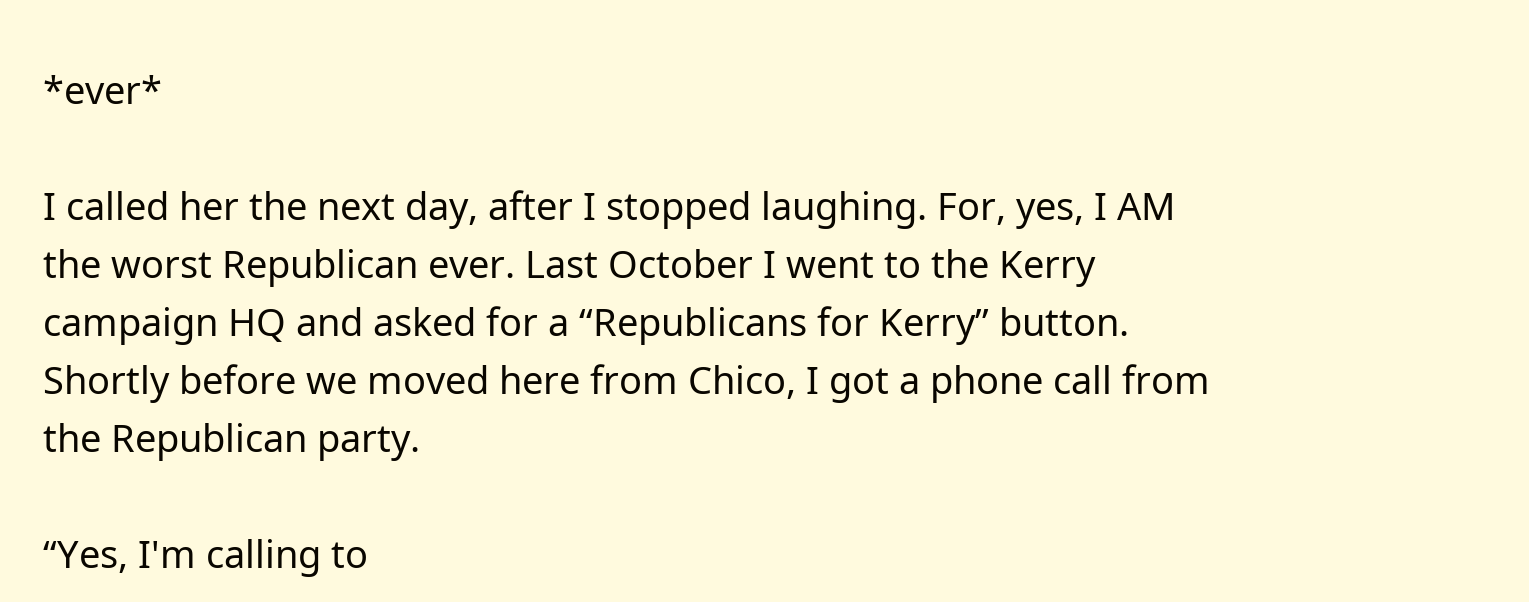*ever*

I called her the next day, after I stopped laughing. For, yes, I AM the worst Republican ever. Last October I went to the Kerry campaign HQ and asked for a “Republicans for Kerry” button. Shortly before we moved here from Chico, I got a phone call from the Republican party.

“Yes, I'm calling to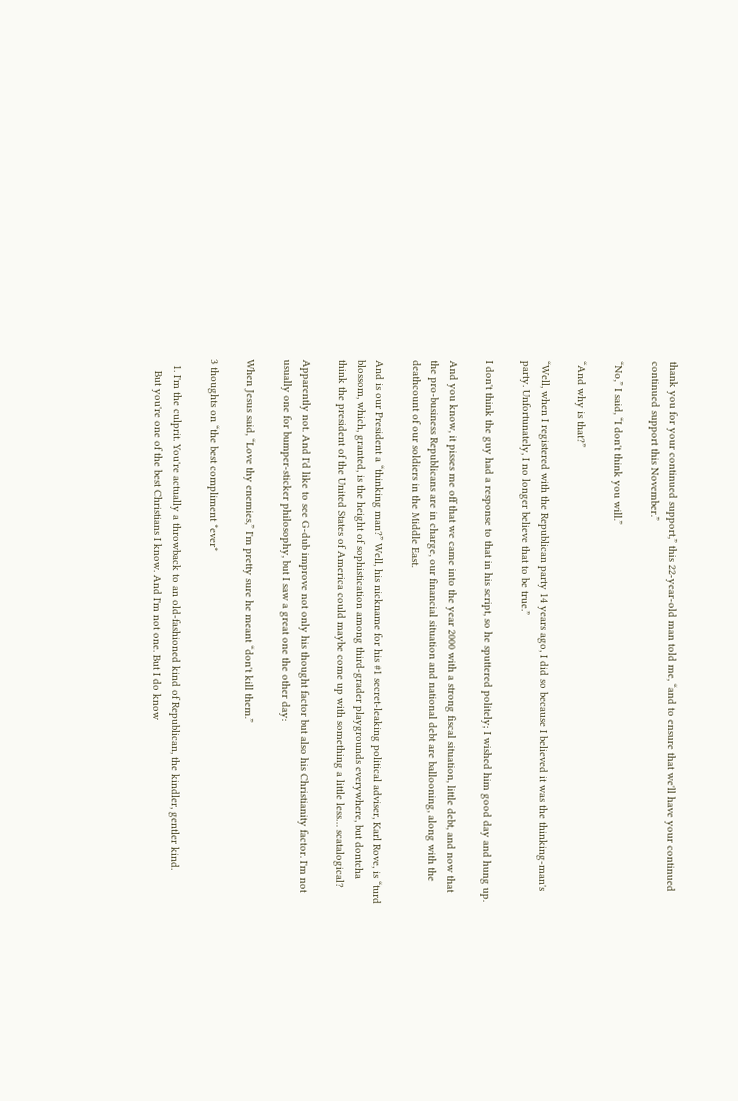thank you for your continued support,” this 22-year-old man told me, “and to ensure that we'll have your continued continued support this November.”

“No,” I said, “I don't think you will.”

“And why is that?”

“Well, when I registered with the Republican party 14 years ago, I did so because I believed it was the thinking-man's party. Unfortunately, I no longer believe that to be true.”

I don't think the guy had a response to that in his script, so he sputtered politely; I wished him good day and hung up.

And you know, it pisses me off that we came into the year 2000 with a strong fiscal situation, little debt, and now that the pro-business Republicans are in charge, our financial situation and national debt are ballooning, along with the deathcount of our soldiers in the Middle East.

And is our President a “thinking man?” Well, his nickname for his #1 secret-leaking political adviser, Karl Rove, is “turd blossom, which, granted, is the height of sophistication among third-grader playgrounds everywhere, but dontcha think the president of the United States of America could maybe come up with something a little less… scatalogical?

Apparently not. And I'd like to see G-dub improve not only his thought factor but also his Christianity factor. I'm not usually one for bumper-sticker philosophy, but I saw a great one the other day:

When Jesus said, “Love thy enemies,” I'm pretty sure he meant “don't kill them.”

3 thoughts on “the best compliment *ever*

  1. I'm the culprit. You're actually a throwback to an old-fashioned kind of Republican, the kindler, gentler kind.
    But you're one of the best Christians I know. And I'm not one. But I do know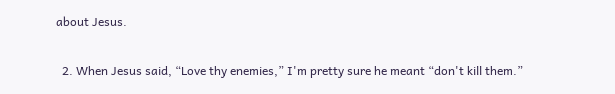about Jesus.

  2. When Jesus said, “Love thy enemies,” I'm pretty sure he meant “don't kill them.”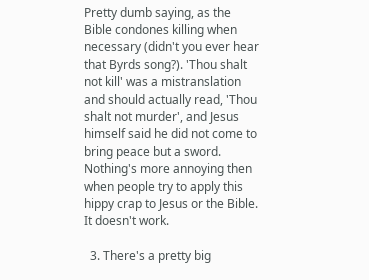Pretty dumb saying, as the Bible condones killing when necessary (didn't you ever hear that Byrds song?). 'Thou shalt not kill' was a mistranslation and should actually read, 'Thou shalt not murder', and Jesus himself said he did not come to bring peace but a sword. Nothing's more annoying then when people try to apply this hippy crap to Jesus or the Bible. It doesn't work.

  3. There's a pretty big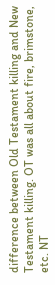difference between Old Testament killing and New Testament killing. OT was all about fire, brimstone, etc. NT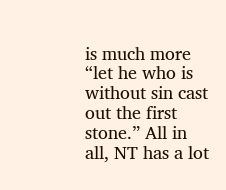is much more “let he who is without sin cast out the first stone.” All in all, NT has a lot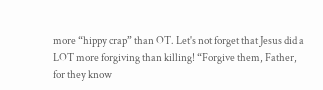more “hippy crap” than OT. Let's not forget that Jesus did a LOT more forgiving than killing! “Forgive them, Father, for they know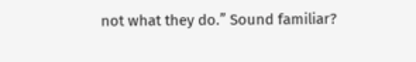not what they do.” Sound familiar?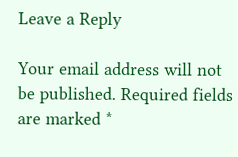Leave a Reply

Your email address will not be published. Required fields are marked *